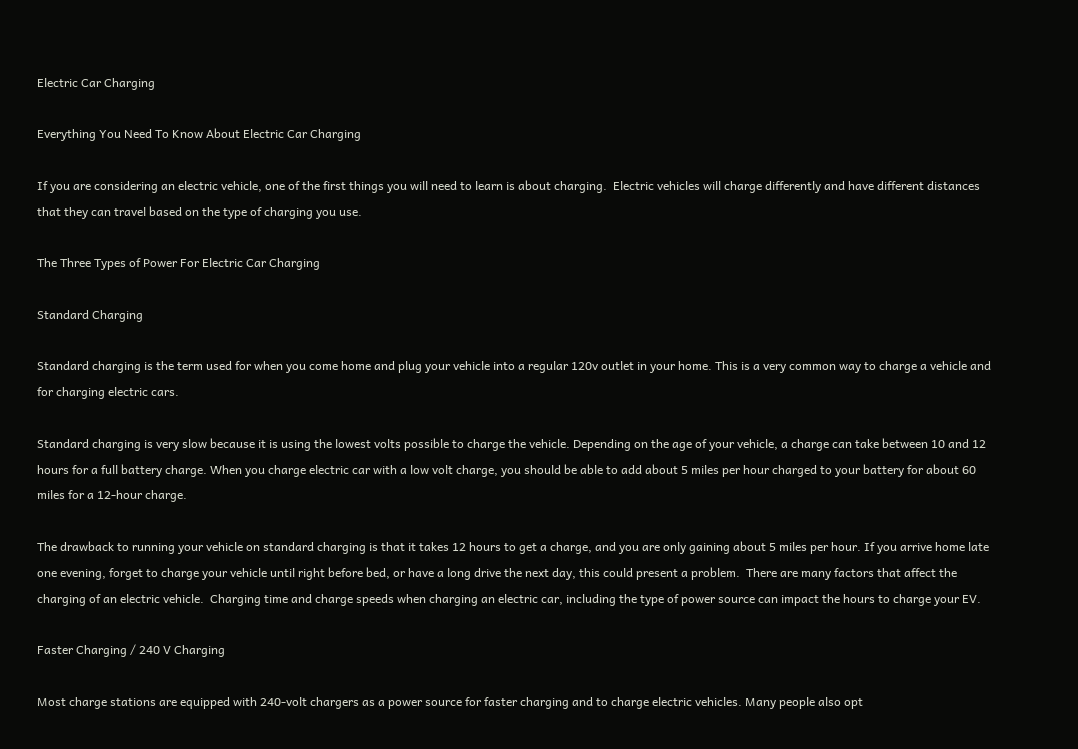Electric Car Charging

Everything You Need To Know About Electric Car Charging

If you are considering an electric vehicle, one of the first things you will need to learn is about charging.  Electric vehicles will charge differently and have different distances that they can travel based on the type of charging you use.

The Three Types of Power For Electric Car Charging

Standard Charging

Standard charging is the term used for when you come home and plug your vehicle into a regular 120v outlet in your home. This is a very common way to charge a vehicle and for charging electric cars.

Standard charging is very slow because it is using the lowest volts possible to charge the vehicle. Depending on the age of your vehicle, a charge can take between 10 and 12 hours for a full battery charge. When you charge electric car with a low volt charge, you should be able to add about 5 miles per hour charged to your battery for about 60 miles for a 12-hour charge.

The drawback to running your vehicle on standard charging is that it takes 12 hours to get a charge, and you are only gaining about 5 miles per hour. If you arrive home late one evening, forget to charge your vehicle until right before bed, or have a long drive the next day, this could present a problem.  There are many factors that affect the charging of an electric vehicle.  Charging time and charge speeds when charging an electric car, including the type of power source can impact the hours to charge your EV.

Faster Charging / 240 V Charging

Most charge stations are equipped with 240-volt chargers as a power source for faster charging and to charge electric vehicles. Many people also opt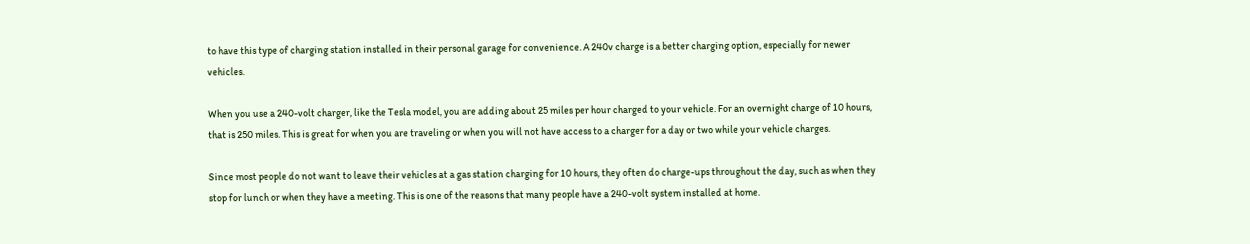to have this type of charging station installed in their personal garage for convenience. A 240v charge is a better charging option, especially for newer vehicles.

When you use a 240-volt charger, like the Tesla model, you are adding about 25 miles per hour charged to your vehicle. For an overnight charge of 10 hours, that is 250 miles. This is great for when you are traveling or when you will not have access to a charger for a day or two while your vehicle charges.

Since most people do not want to leave their vehicles at a gas station charging for 10 hours, they often do charge-ups throughout the day, such as when they stop for lunch or when they have a meeting. This is one of the reasons that many people have a 240-volt system installed at home.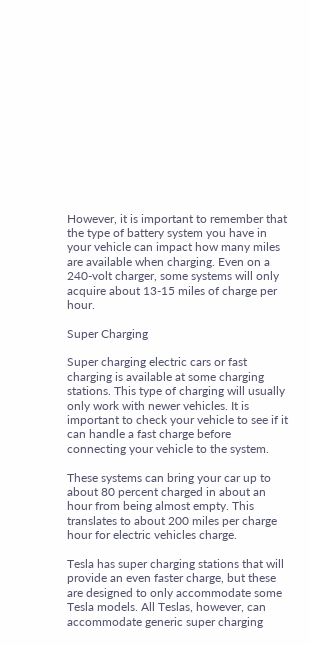However, it is important to remember that the type of battery system you have in your vehicle can impact how many miles are available when charging. Even on a 240-volt charger, some systems will only acquire about 13-15 miles of charge per hour.

Super Charging

Super charging electric cars or fast charging is available at some charging stations. This type of charging will usually only work with newer vehicles. It is important to check your vehicle to see if it can handle a fast charge before connecting your vehicle to the system.

These systems can bring your car up to about 80 percent charged in about an hour from being almost empty. This translates to about 200 miles per charge hour for electric vehicles charge.

Tesla has super charging stations that will provide an even faster charge, but these are designed to only accommodate some Tesla models. All Teslas, however, can accommodate generic super charging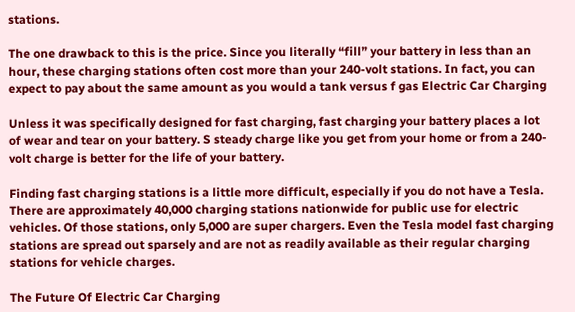stations.

The one drawback to this is the price. Since you literally “fill” your battery in less than an hour, these charging stations often cost more than your 240-volt stations. In fact, you can expect to pay about the same amount as you would a tank versus f gas Electric Car Charging

Unless it was specifically designed for fast charging, fast charging your battery places a lot of wear and tear on your battery. S steady charge like you get from your home or from a 240-volt charge is better for the life of your battery.

Finding fast charging stations is a little more difficult, especially if you do not have a Tesla. There are approximately 40,000 charging stations nationwide for public use for electric vehicles. Of those stations, only 5,000 are super chargers. Even the Tesla model fast charging stations are spread out sparsely and are not as readily available as their regular charging stations for vehicle charges.

The Future Of Electric Car Charging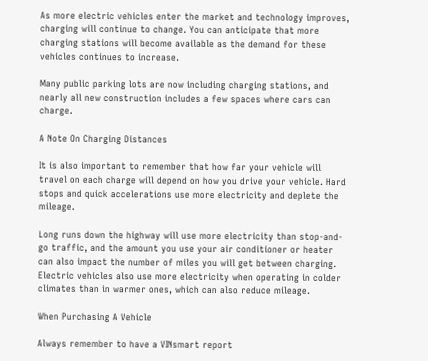As more electric vehicles enter the market and technology improves, charging will continue to change. You can anticipate that more charging stations will become available as the demand for these vehicles continues to increase.

Many public parking lots are now including charging stations, and nearly all new construction includes a few spaces where cars can charge.

A Note On Charging Distances

It is also important to remember that how far your vehicle will travel on each charge will depend on how you drive your vehicle. Hard stops and quick accelerations use more electricity and deplete the mileage.

Long runs down the highway will use more electricity than stop-and-go traffic, and the amount you use your air conditioner or heater can also impact the number of miles you will get between charging. Electric vehicles also use more electricity when operating in colder climates than in warmer ones, which can also reduce mileage.

When Purchasing A Vehicle

Always remember to have a VINsmart report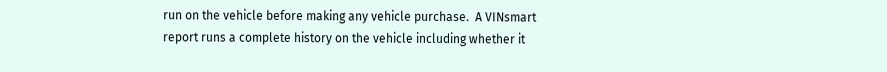run on the vehicle before making any vehicle purchase.  A VINsmart report runs a complete history on the vehicle including whether it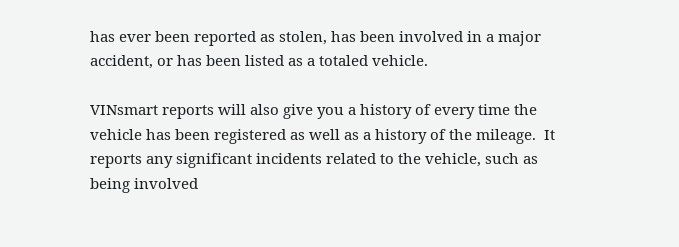has ever been reported as stolen, has been involved in a major accident, or has been listed as a totaled vehicle.

VINsmart reports will also give you a history of every time the vehicle has been registered as well as a history of the mileage.  It reports any significant incidents related to the vehicle, such as being involved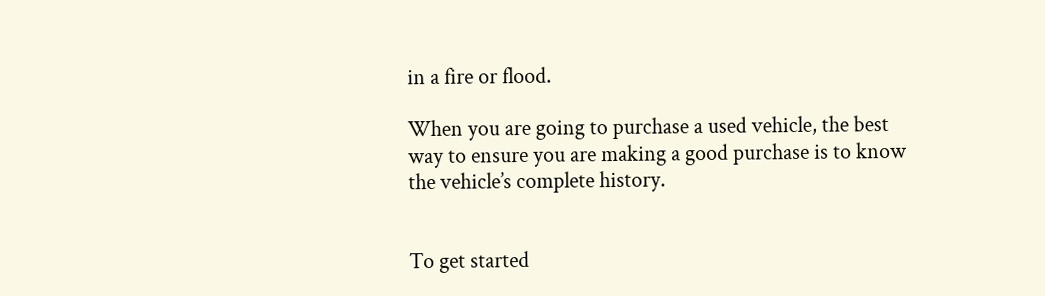in a fire or flood.

When you are going to purchase a used vehicle, the best way to ensure you are making a good purchase is to know the vehicle’s complete history.


To get started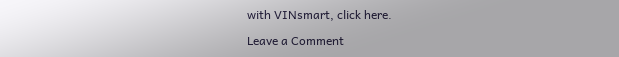with VINsmart, click here.

Leave a Comment